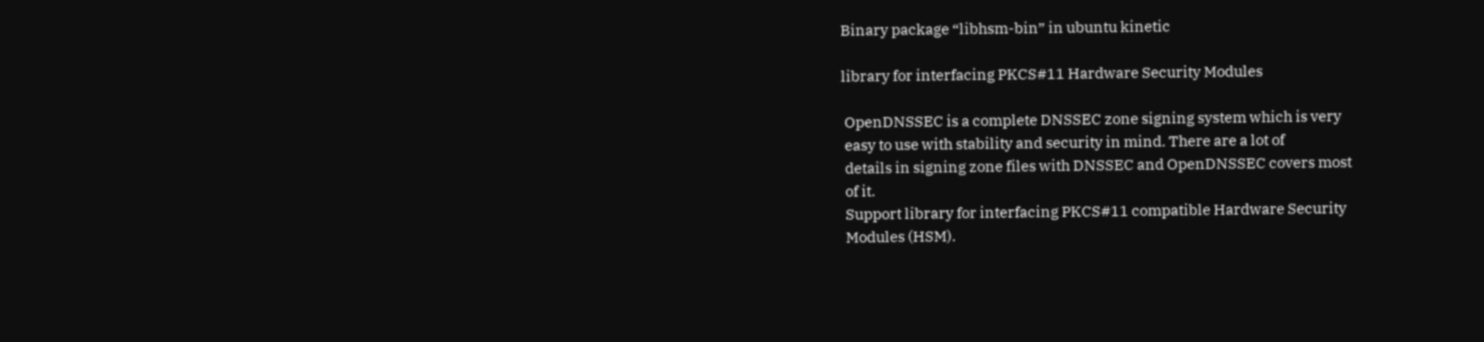Binary package “libhsm-bin” in ubuntu kinetic

library for interfacing PKCS#11 Hardware Security Modules

 OpenDNSSEC is a complete DNSSEC zone signing system which is very
 easy to use with stability and security in mind. There are a lot of
 details in signing zone files with DNSSEC and OpenDNSSEC covers most
 of it.
 Support library for interfacing PKCS#11 compatible Hardware Security
 Modules (HSM).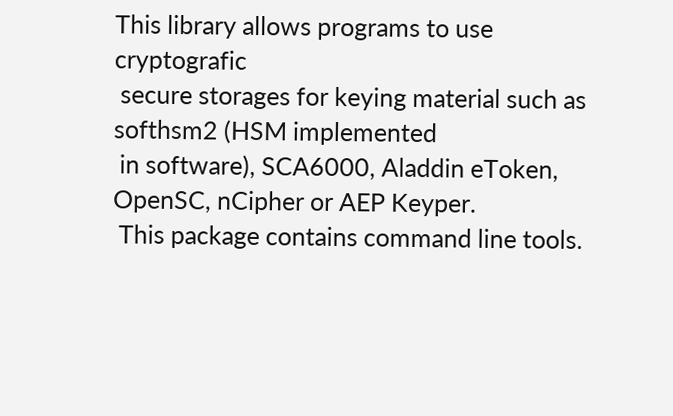This library allows programs to use cryptografic
 secure storages for keying material such as softhsm2 (HSM implemented
 in software), SCA6000, Aladdin eToken, OpenSC, nCipher or AEP Keyper.
 This package contains command line tools.